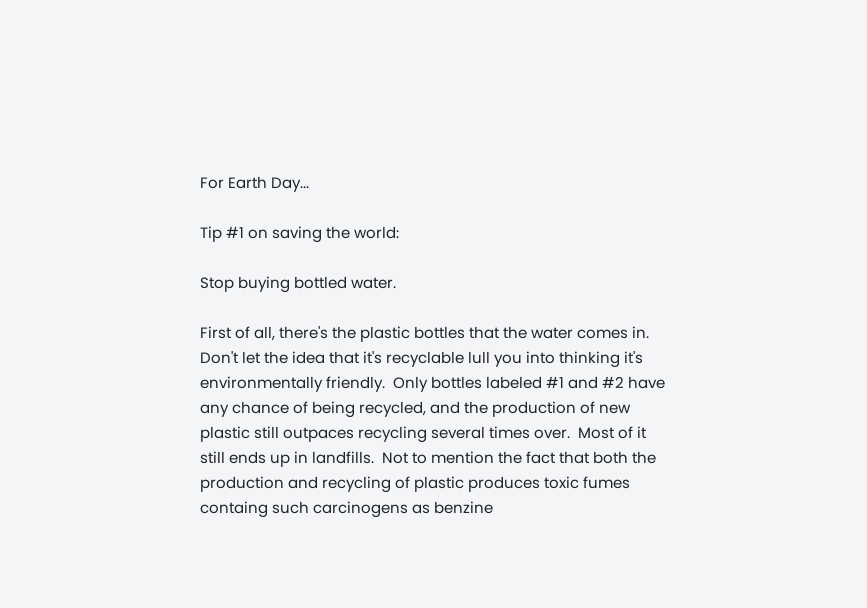For Earth Day...

Tip #1 on saving the world:

Stop buying bottled water.

First of all, there's the plastic bottles that the water comes in.  Don't let the idea that it's recyclable lull you into thinking it's environmentally friendly.  Only bottles labeled #1 and #2 have any chance of being recycled, and the production of new plastic still outpaces recycling several times over.  Most of it still ends up in landfills.  Not to mention the fact that both the production and recycling of plastic produces toxic fumes containg such carcinogens as benzine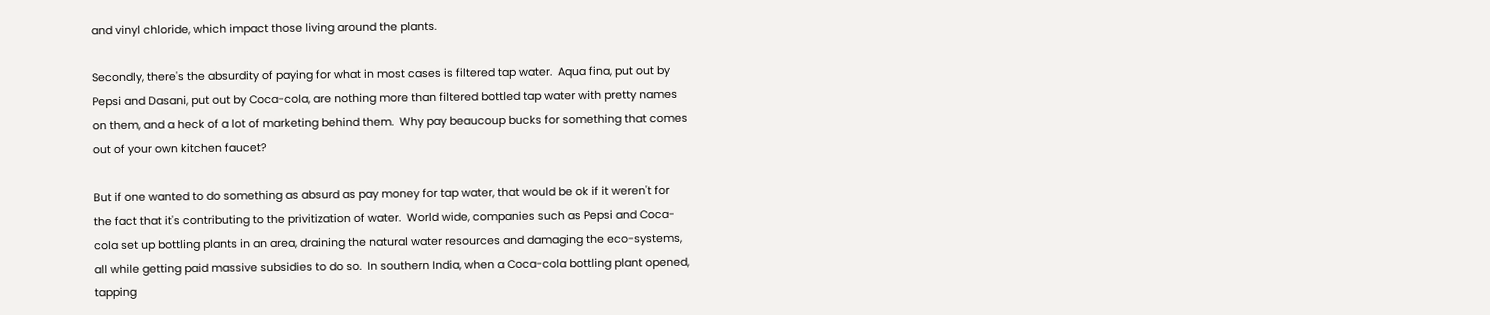and vinyl chloride, which impact those living around the plants.

Secondly, there's the absurdity of paying for what in most cases is filtered tap water.  Aqua fina, put out by Pepsi and Dasani, put out by Coca-cola, are nothing more than filtered bottled tap water with pretty names on them, and a heck of a lot of marketing behind them.  Why pay beaucoup bucks for something that comes out of your own kitchen faucet?

But if one wanted to do something as absurd as pay money for tap water, that would be ok if it weren't for the fact that it's contributing to the privitization of water.  World wide, companies such as Pepsi and Coca-cola set up bottling plants in an area, draining the natural water resources and damaging the eco-systems, all while getting paid massive subsidies to do so.  In southern India, when a Coca-cola bottling plant opened, tapping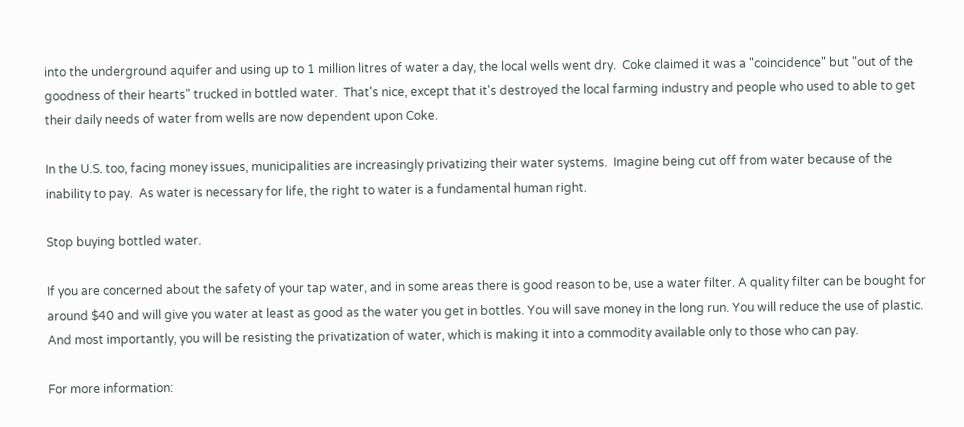into the underground aquifer and using up to 1 million litres of water a day, the local wells went dry.  Coke claimed it was a "coincidence" but "out of the goodness of their hearts" trucked in bottled water.  That's nice, except that it's destroyed the local farming industry and people who used to able to get their daily needs of water from wells are now dependent upon Coke.

In the U.S. too, facing money issues, municipalities are increasingly privatizing their water systems.  Imagine being cut off from water because of the inability to pay.  As water is necessary for life, the right to water is a fundamental human right.

Stop buying bottled water.

If you are concerned about the safety of your tap water, and in some areas there is good reason to be, use a water filter. A quality filter can be bought for around $40 and will give you water at least as good as the water you get in bottles. You will save money in the long run. You will reduce the use of plastic. And most importantly, you will be resisting the privatization of water, which is making it into a commodity available only to those who can pay.

For more information: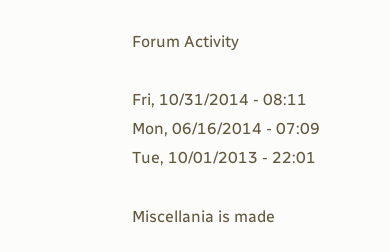Forum Activity

Fri, 10/31/2014 - 08:11
Mon, 06/16/2014 - 07:09
Tue, 10/01/2013 - 22:01

Miscellania is made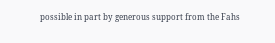possible in part by generous support from the Fahs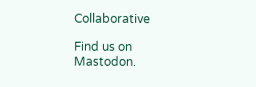Collaborative

Find us on Mastodon.